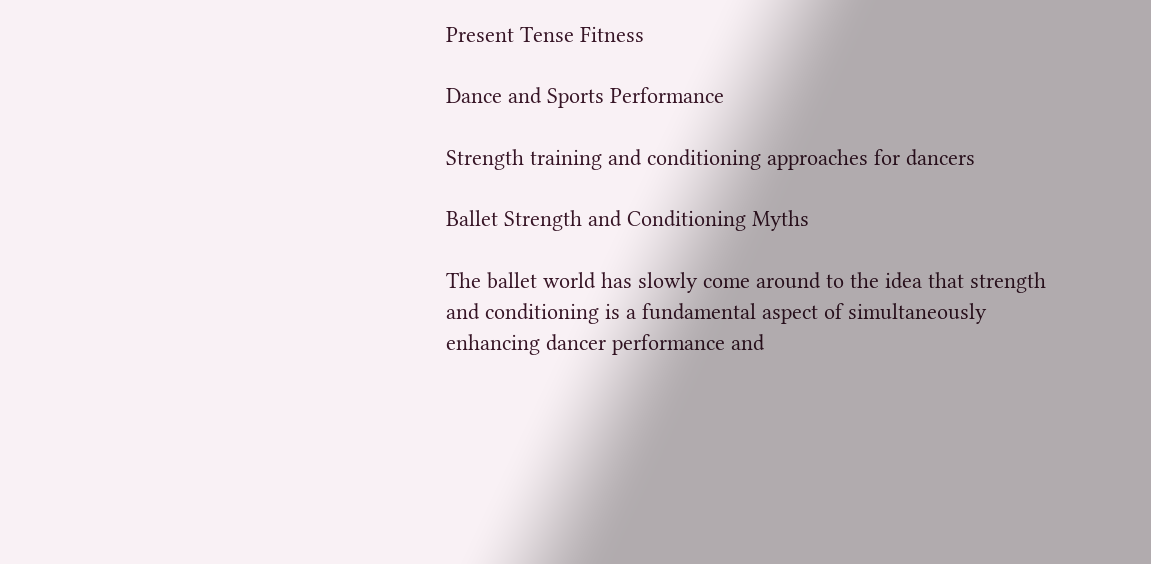Present Tense Fitness

Dance and Sports Performance

Strength training and conditioning approaches for dancers

Ballet Strength and Conditioning Myths

The ballet world has slowly come around to the idea that strength and conditioning is a fundamental aspect of simultaneously enhancing dancer performance and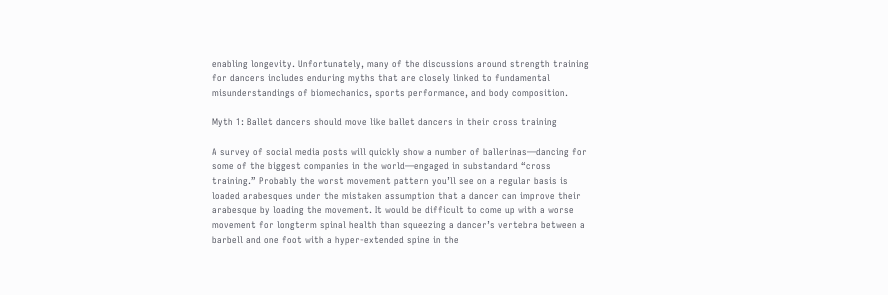enabling longevity. Unfortunately, many of the discussions around strength training for dancers includes enduring myths that are closely linked to fundamental misunderstandings of biomechanics, sports performance, and body composition.

Myth 1: Ballet dancers should move like ballet dancers in their cross training

A survey of social media posts will quickly show a number of ballerinas—dancing for some of the biggest companies in the world—engaged in substandard “cross training.” Probably the worst movement pattern you’ll see on a regular basis is loaded arabesques under the mistaken assumption that a dancer can improve their arabesque by loading the movement. It would be difficult to come up with a worse movement for longterm spinal health than squeezing a dancer’s vertebra between a barbell and one foot with a hyper-extended spine in the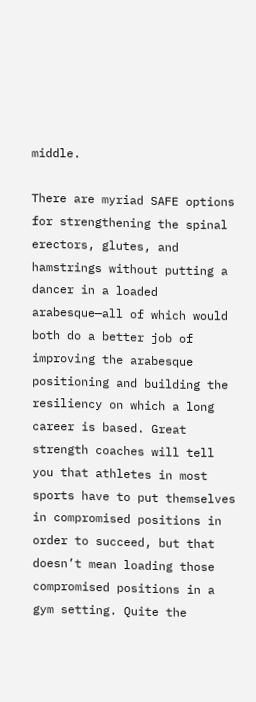middle.

There are myriad SAFE options for strengthening the spinal erectors, glutes, and hamstrings without putting a dancer in a loaded arabesque—all of which would both do a better job of improving the arabesque positioning and building the resiliency on which a long career is based. Great strength coaches will tell you that athletes in most sports have to put themselves in compromised positions in order to succeed, but that doesn’t mean loading those compromised positions in a gym setting. Quite the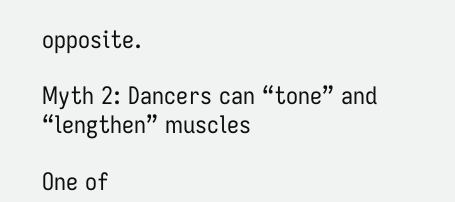opposite.

Myth 2: Dancers can “tone” and “lengthen” muscles

One of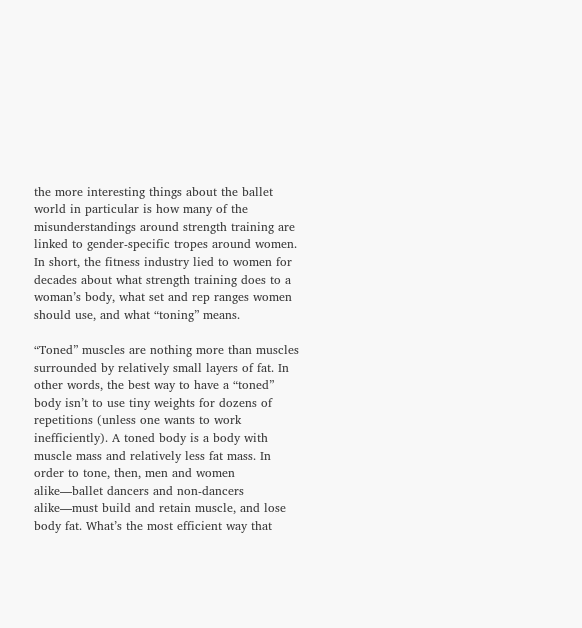the more interesting things about the ballet world in particular is how many of the misunderstandings around strength training are linked to gender-specific tropes around women. In short, the fitness industry lied to women for decades about what strength training does to a woman’s body, what set and rep ranges women should use, and what “toning” means.

“Toned” muscles are nothing more than muscles surrounded by relatively small layers of fat. In other words, the best way to have a “toned” body isn’t to use tiny weights for dozens of repetitions (unless one wants to work inefficiently). A toned body is a body with muscle mass and relatively less fat mass. In order to tone, then, men and women alike—ballet dancers and non-dancers alike—must build and retain muscle, and lose body fat. What’s the most efficient way that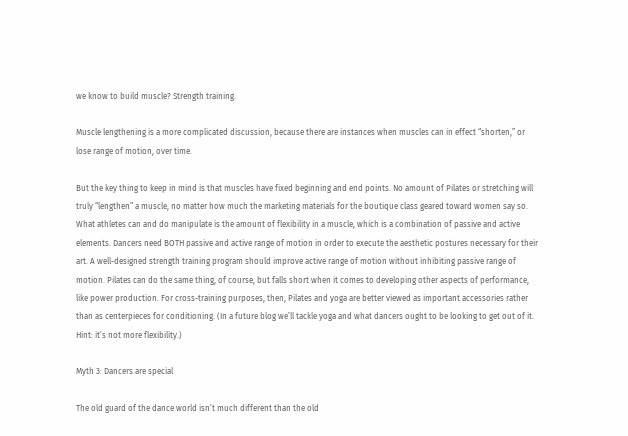we know to build muscle? Strength training.

Muscle lengthening is a more complicated discussion, because there are instances when muscles can in effect “shorten,” or lose range of motion, over time.

But the key thing to keep in mind is that muscles have fixed beginning and end points. No amount of Pilates or stretching will truly “lengthen” a muscle, no matter how much the marketing materials for the boutique class geared toward women say so. What athletes can and do manipulate is the amount of flexibility in a muscle, which is a combination of passive and active elements. Dancers need BOTH passive and active range of motion in order to execute the aesthetic postures necessary for their art. A well-designed strength training program should improve active range of motion without inhibiting passive range of motion. Pilates can do the same thing, of course, but falls short when it comes to developing other aspects of performance, like power production. For cross-training purposes, then, Pilates and yoga are better viewed as important accessories rather than as centerpieces for conditioning. (In a future blog we’ll tackle yoga and what dancers ought to be looking to get out of it. Hint: it’s not more flexibility.)

Myth 3: Dancers are special

The old guard of the dance world isn’t much different than the old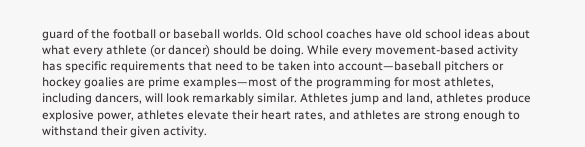guard of the football or baseball worlds. Old school coaches have old school ideas about what every athlete (or dancer) should be doing. While every movement-based activity has specific requirements that need to be taken into account—baseball pitchers or hockey goalies are prime examples—most of the programming for most athletes, including dancers, will look remarkably similar. Athletes jump and land, athletes produce explosive power, athletes elevate their heart rates, and athletes are strong enough to withstand their given activity.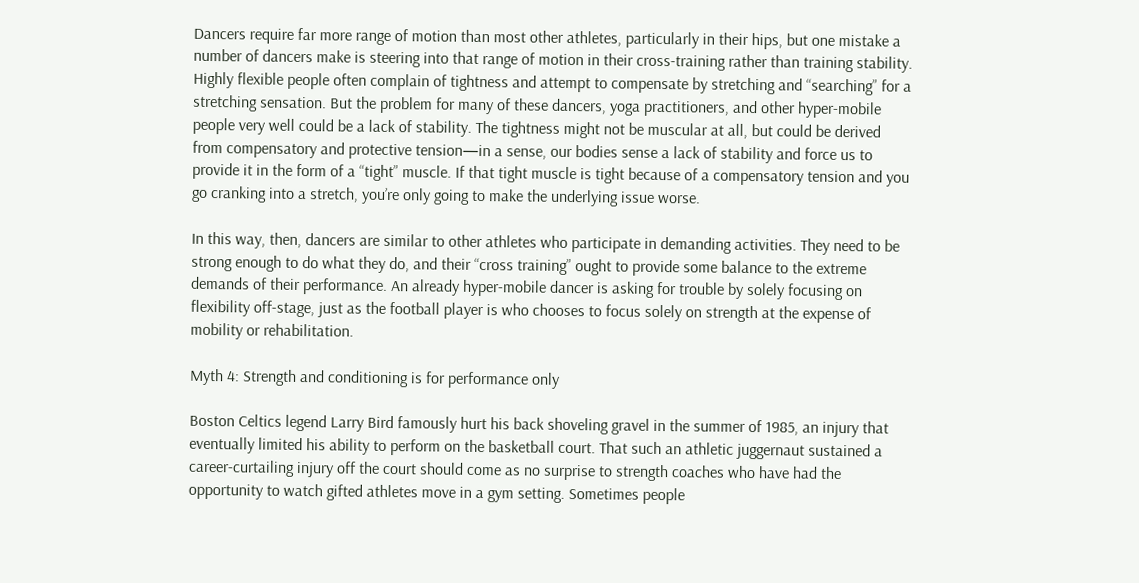Dancers require far more range of motion than most other athletes, particularly in their hips, but one mistake a number of dancers make is steering into that range of motion in their cross-training rather than training stability. Highly flexible people often complain of tightness and attempt to compensate by stretching and “searching” for a stretching sensation. But the problem for many of these dancers, yoga practitioners, and other hyper-mobile people very well could be a lack of stability. The tightness might not be muscular at all, but could be derived from compensatory and protective tension—in a sense, our bodies sense a lack of stability and force us to provide it in the form of a “tight” muscle. If that tight muscle is tight because of a compensatory tension and you go cranking into a stretch, you’re only going to make the underlying issue worse.

In this way, then, dancers are similar to other athletes who participate in demanding activities. They need to be strong enough to do what they do, and their “cross training” ought to provide some balance to the extreme demands of their performance. An already hyper-mobile dancer is asking for trouble by solely focusing on flexibility off-stage, just as the football player is who chooses to focus solely on strength at the expense of mobility or rehabilitation.

Myth 4: Strength and conditioning is for performance only

Boston Celtics legend Larry Bird famously hurt his back shoveling gravel in the summer of 1985, an injury that eventually limited his ability to perform on the basketball court. That such an athletic juggernaut sustained a career-curtailing injury off the court should come as no surprise to strength coaches who have had the opportunity to watch gifted athletes move in a gym setting. Sometimes people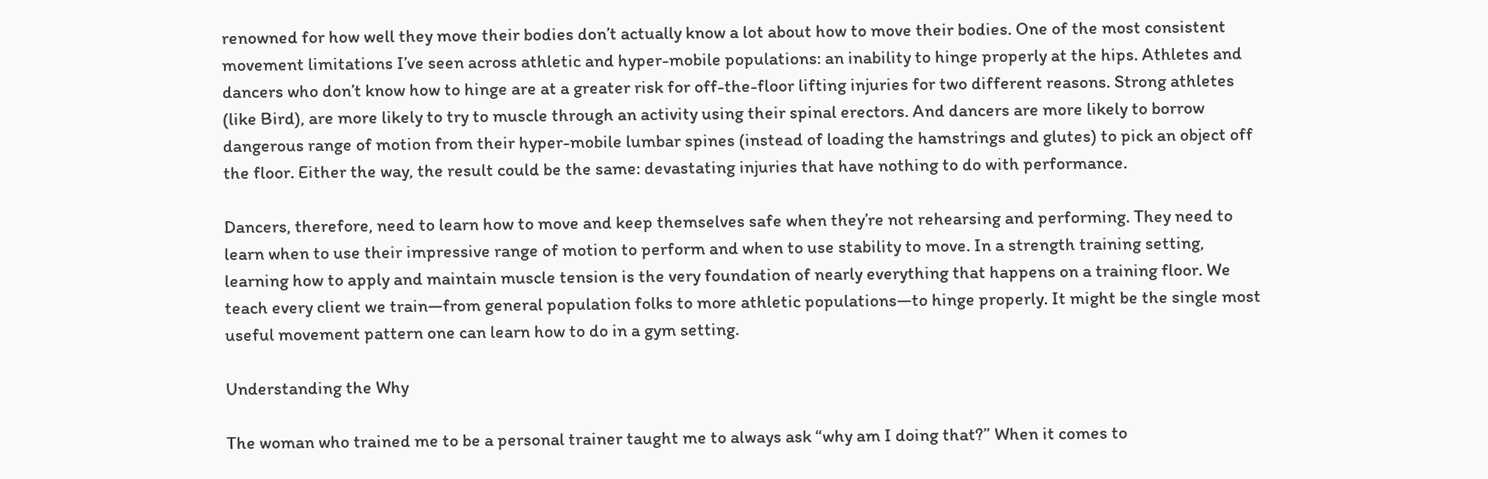renowned for how well they move their bodies don’t actually know a lot about how to move their bodies. One of the most consistent movement limitations I’ve seen across athletic and hyper-mobile populations: an inability to hinge properly at the hips. Athletes and dancers who don’t know how to hinge are at a greater risk for off-the-floor lifting injuries for two different reasons. Strong athletes (like Bird), are more likely to try to muscle through an activity using their spinal erectors. And dancers are more likely to borrow dangerous range of motion from their hyper-mobile lumbar spines (instead of loading the hamstrings and glutes) to pick an object off the floor. Either the way, the result could be the same: devastating injuries that have nothing to do with performance.

Dancers, therefore, need to learn how to move and keep themselves safe when they’re not rehearsing and performing. They need to learn when to use their impressive range of motion to perform and when to use stability to move. In a strength training setting, learning how to apply and maintain muscle tension is the very foundation of nearly everything that happens on a training floor. We teach every client we train—from general population folks to more athletic populations—to hinge properly. It might be the single most useful movement pattern one can learn how to do in a gym setting.

Understanding the Why

The woman who trained me to be a personal trainer taught me to always ask “why am I doing that?” When it comes to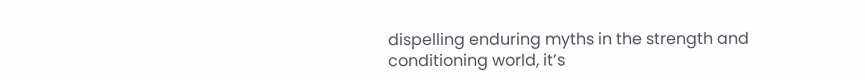dispelling enduring myths in the strength and conditioning world, it’s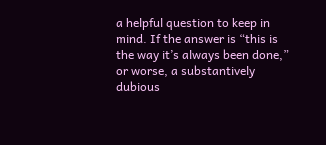a helpful question to keep in mind. If the answer is “this is the way it’s always been done,” or worse, a substantively dubious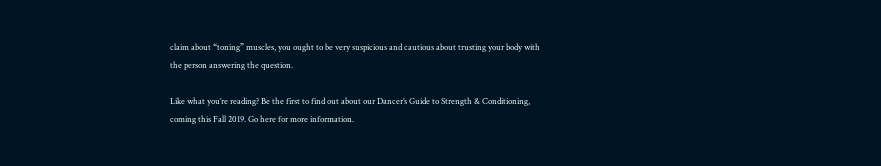claim about “toning” muscles, you ought to be very suspicious and cautious about trusting your body with the person answering the question.

Like what you’re reading? Be the first to find out about our Dancer’s Guide to Strength & Conditioning, coming this Fall 2019. Go here for more information.